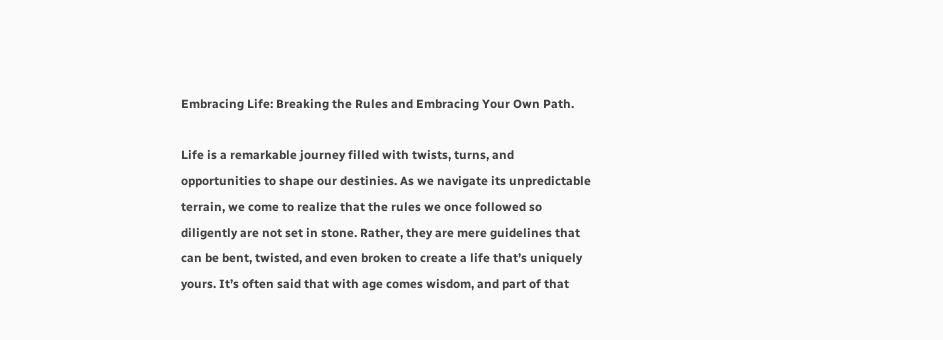Embracing Life: Breaking the Rules and Embracing Your Own Path.

Life is a remarkable journey filled with twists, turns, and opportunities to shape our destinies. As we navigate its unpredictable terrain, we come to realize that the rules we once followed so diligently are not set in stone. Rather, they are mere guidelines that can be bent, twisted, and even broken to create a life that’s uniquely yours. It’s often said that with age comes wisdom, and part of that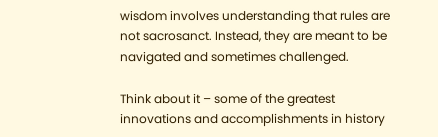wisdom involves understanding that rules are not sacrosanct. Instead, they are meant to be navigated and sometimes challenged.

Think about it – some of the greatest innovations and accomplishments in history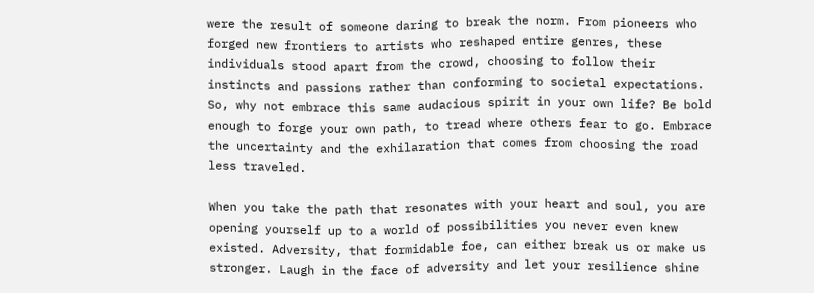were the result of someone daring to break the norm. From pioneers who forged new frontiers to artists who reshaped entire genres, these individuals stood apart from the crowd, choosing to follow their instincts and passions rather than conforming to societal expectations. So, why not embrace this same audacious spirit in your own life? Be bold enough to forge your own path, to tread where others fear to go. Embrace the uncertainty and the exhilaration that comes from choosing the road less traveled.

When you take the path that resonates with your heart and soul, you are opening yourself up to a world of possibilities you never even knew existed. Adversity, that formidable foe, can either break us or make us stronger. Laugh in the face of adversity and let your resilience shine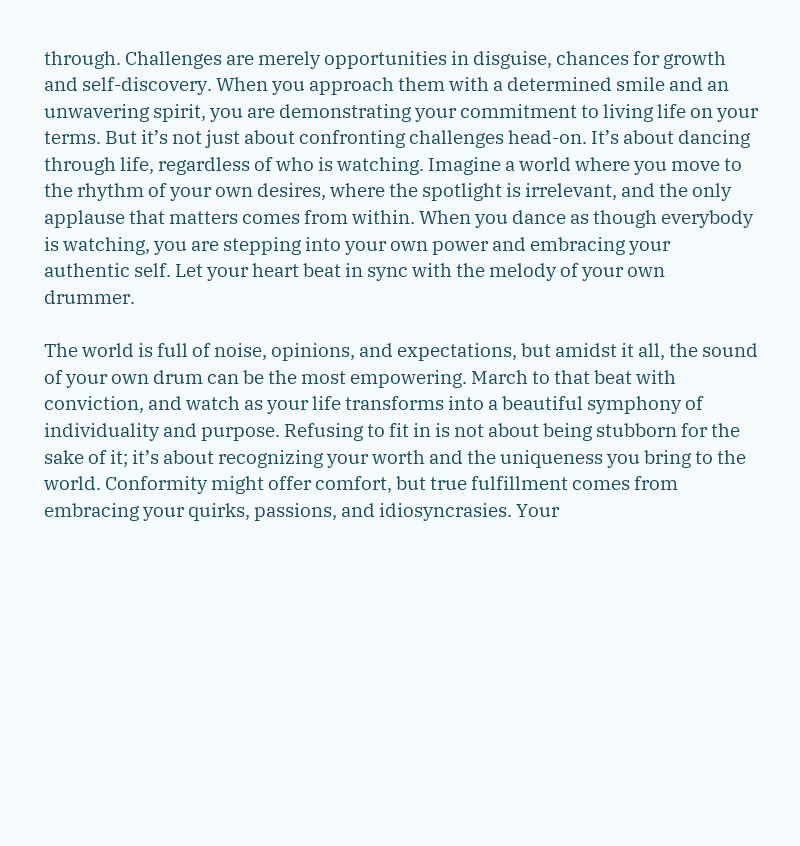through. Challenges are merely opportunities in disguise, chances for growth and self-discovery. When you approach them with a determined smile and an unwavering spirit, you are demonstrating your commitment to living life on your terms. But it’s not just about confronting challenges head-on. It’s about dancing through life, regardless of who is watching. Imagine a world where you move to the rhythm of your own desires, where the spotlight is irrelevant, and the only applause that matters comes from within. When you dance as though everybody is watching, you are stepping into your own power and embracing your authentic self. Let your heart beat in sync with the melody of your own drummer.

The world is full of noise, opinions, and expectations, but amidst it all, the sound of your own drum can be the most empowering. March to that beat with conviction, and watch as your life transforms into a beautiful symphony of individuality and purpose. Refusing to fit in is not about being stubborn for the sake of it; it’s about recognizing your worth and the uniqueness you bring to the world. Conformity might offer comfort, but true fulfillment comes from embracing your quirks, passions, and idiosyncrasies. Your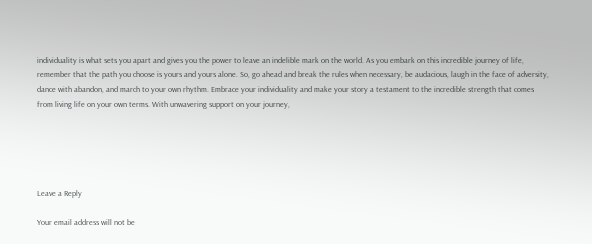individuality is what sets you apart and gives you the power to leave an indelible mark on the world. As you embark on this incredible journey of life, remember that the path you choose is yours and yours alone. So, go ahead and break the rules when necessary, be audacious, laugh in the face of adversity, dance with abandon, and march to your own rhythm. Embrace your individuality and make your story a testament to the incredible strength that comes from living life on your own terms. With unwavering support on your journey,





Leave a Reply

Your email address will not be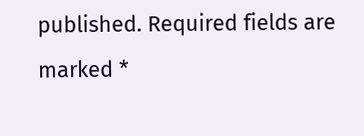published. Required fields are marked *